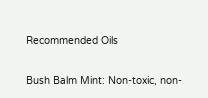Recommended Oils

Bush Balm Mint: Non-toxic, non-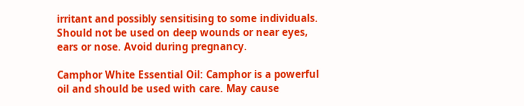irritant and possibly sensitising to some individuals. Should not be used on deep wounds or near eyes, ears or nose. Avoid during pregnancy.

Camphor White Essential Oil: Camphor is a powerful oil and should be used with care. May cause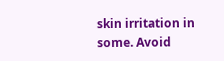skin irritation in some. Avoid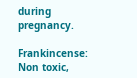during pregnancy.

Frankincense: Non toxic,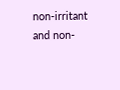non-irritant and non-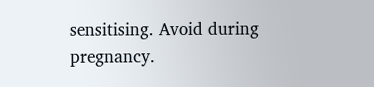sensitising. Avoid during pregnancy.